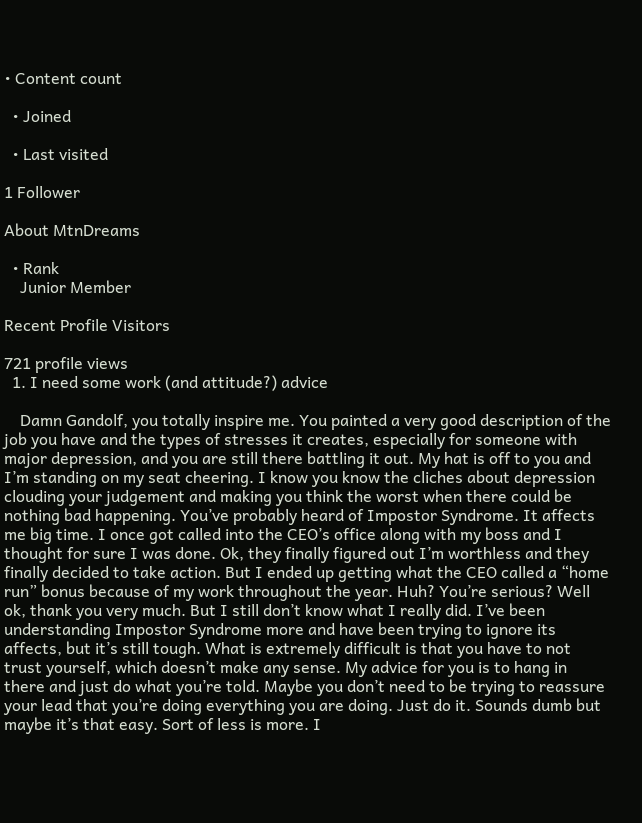• Content count

  • Joined

  • Last visited

1 Follower

About MtnDreams

  • Rank
    Junior Member

Recent Profile Visitors

721 profile views
  1. I need some work (and attitude?) advice

    Damn Gandolf, you totally inspire me. You painted a very good description of the job you have and the types of stresses it creates, especially for someone with major depression, and you are still there battling it out. My hat is off to you and I’m standing on my seat cheering. I know you know the cliches about depression clouding your judgement and making you think the worst when there could be nothing bad happening. You’ve probably heard of Impostor Syndrome. It affects me big time. I once got called into the CEO’s office along with my boss and I thought for sure I was done. Ok, they finally figured out I’m worthless and they finally decided to take action. But I ended up getting what the CEO called a “home run” bonus because of my work throughout the year. Huh? You’re serious? Well ok, thank you very much. But I still don’t know what I really did. I’ve been understanding Impostor Syndrome more and have been trying to ignore its affects, but it’s still tough. What is extremely difficult is that you have to not trust yourself, which doesn’t make any sense. My advice for you is to hang in there and just do what you’re told. Maybe you don’t need to be trying to reassure your lead that you’re doing everything you are doing. Just do it. Sounds dumb but maybe it’s that easy. Sort of less is more. I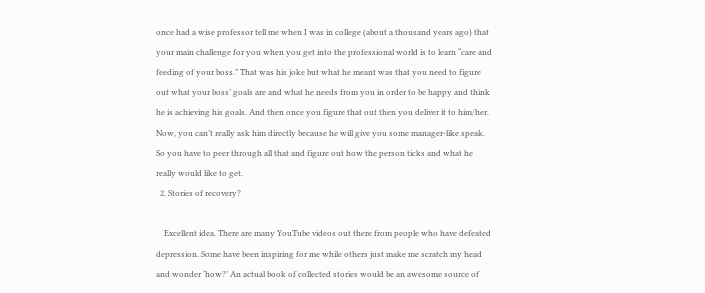once had a wise professor tell me when I was in college (about a thousand years ago) that your main challenge for you when you get into the professional world is to learn “care and feeding of your boss.” That was his joke but what he meant was that you need to figure out what your boss’ goals are and what he needs from you in order to be happy and think he is achieving his goals. And then once you figure that out then you deliver it to him/her. Now, you can’t really ask him directly because he will give you some manager-like speak. So you have to peer through all that and figure out how the person ticks and what he really would like to get.
  2. Stories of recovery?

    Excellent idea. There are many YouTube videos out there from people who have defeated depression. Some have been inspiring for me while others just make me scratch my head and wonder ‘how?’ An actual book of collected stories would be an awesome source of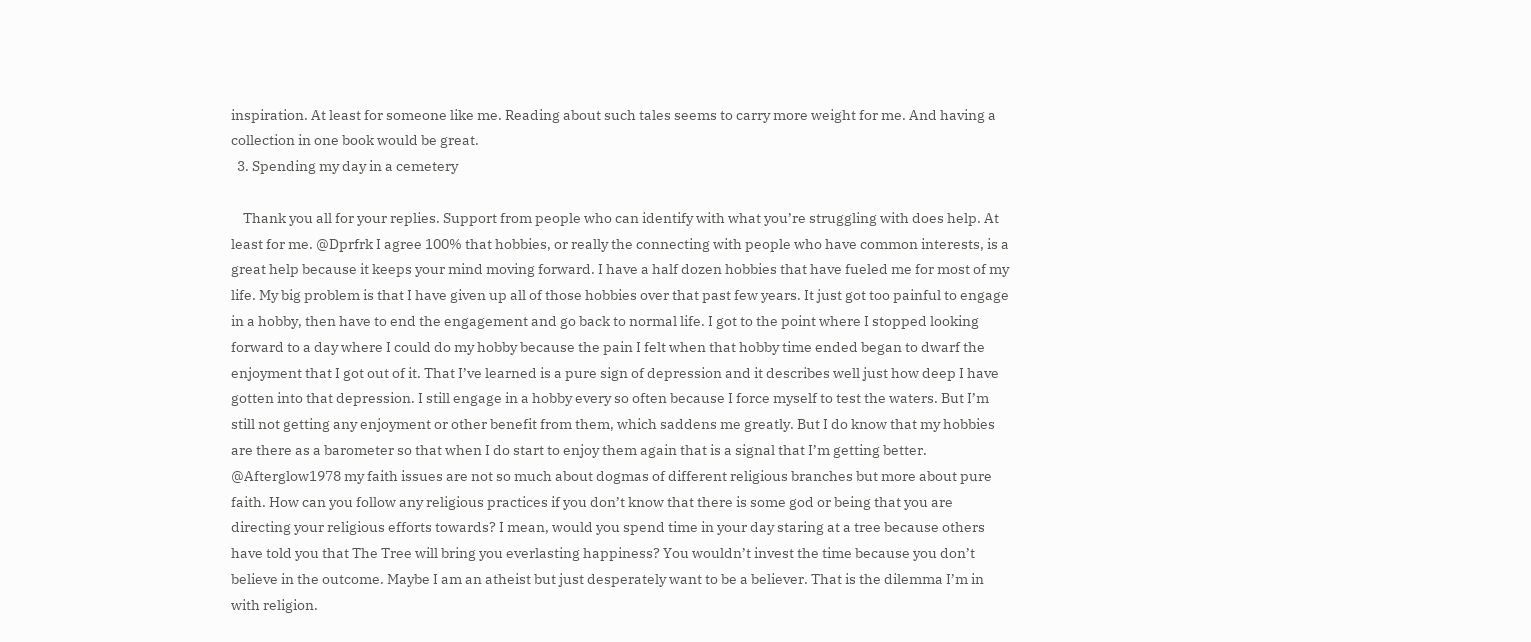inspiration. At least for someone like me. Reading about such tales seems to carry more weight for me. And having a collection in one book would be great.
  3. Spending my day in a cemetery

    Thank you all for your replies. Support from people who can identify with what you’re struggling with does help. At least for me. @Dprfrk I agree 100% that hobbies, or really the connecting with people who have common interests, is a great help because it keeps your mind moving forward. I have a half dozen hobbies that have fueled me for most of my life. My big problem is that I have given up all of those hobbies over that past few years. It just got too painful to engage in a hobby, then have to end the engagement and go back to normal life. I got to the point where I stopped looking forward to a day where I could do my hobby because the pain I felt when that hobby time ended began to dwarf the enjoyment that I got out of it. That I’ve learned is a pure sign of depression and it describes well just how deep I have gotten into that depression. I still engage in a hobby every so often because I force myself to test the waters. But I’m still not getting any enjoyment or other benefit from them, which saddens me greatly. But I do know that my hobbies are there as a barometer so that when I do start to enjoy them again that is a signal that I’m getting better. @Afterglow1978 my faith issues are not so much about dogmas of different religious branches but more about pure faith. How can you follow any religious practices if you don’t know that there is some god or being that you are directing your religious efforts towards? I mean, would you spend time in your day staring at a tree because others have told you that The Tree will bring you everlasting happiness? You wouldn’t invest the time because you don’t believe in the outcome. Maybe I am an atheist but just desperately want to be a believer. That is the dilemma I’m in with religion.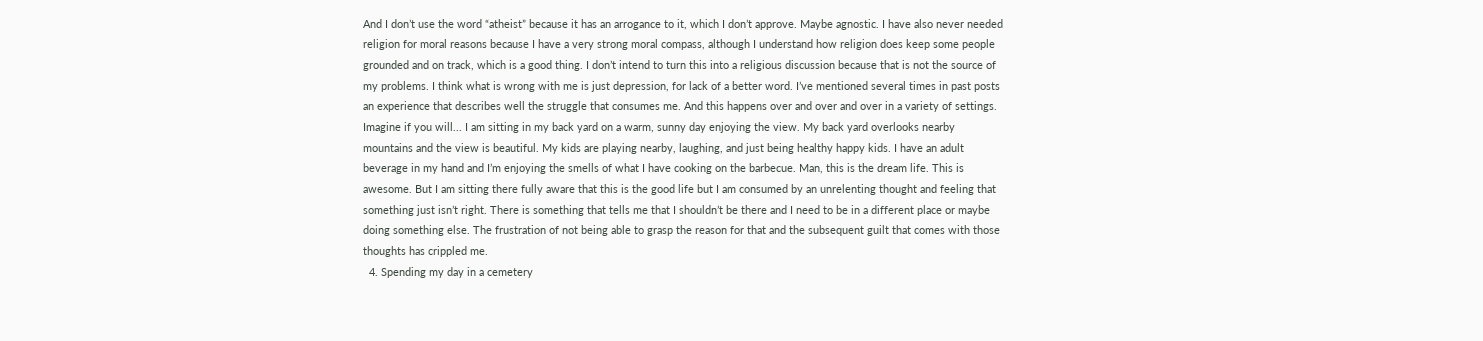And I don’t use the word “atheist” because it has an arrogance to it, which I don’t approve. Maybe agnostic. I have also never needed religion for moral reasons because I have a very strong moral compass, although I understand how religion does keep some people grounded and on track, which is a good thing. I don’t intend to turn this into a religious discussion because that is not the source of my problems. I think what is wrong with me is just depression, for lack of a better word. I’ve mentioned several times in past posts an experience that describes well the struggle that consumes me. And this happens over and over and over in a variety of settings. Imagine if you will... I am sitting in my back yard on a warm, sunny day enjoying the view. My back yard overlooks nearby mountains and the view is beautiful. My kids are playing nearby, laughing, and just being healthy happy kids. I have an adult beverage in my hand and I’m enjoying the smells of what I have cooking on the barbecue. Man, this is the dream life. This is awesome. But I am sitting there fully aware that this is the good life but I am consumed by an unrelenting thought and feeling that something just isn’t right. There is something that tells me that I shouldn’t be there and I need to be in a different place or maybe doing something else. The frustration of not being able to grasp the reason for that and the subsequent guilt that comes with those thoughts has crippled me.
  4. Spending my day in a cemetery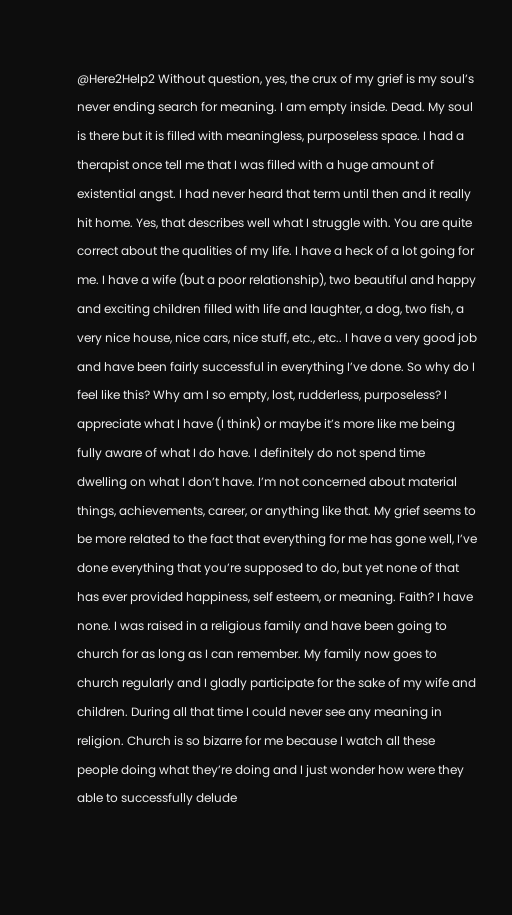@Here2Help2 Without question, yes, the crux of my grief is my soul’s never ending search for meaning. I am empty inside. Dead. My soul is there but it is filled with meaningless, purposeless space. I had a therapist once tell me that I was filled with a huge amount of existential angst. I had never heard that term until then and it really hit home. Yes, that describes well what I struggle with. You are quite correct about the qualities of my life. I have a heck of a lot going for me. I have a wife (but a poor relationship), two beautiful and happy and exciting children filled with life and laughter, a dog, two fish, a very nice house, nice cars, nice stuff, etc., etc.. I have a very good job and have been fairly successful in everything I’ve done. So why do I feel like this? Why am I so empty, lost, rudderless, purposeless? I appreciate what I have (I think) or maybe it’s more like me being fully aware of what I do have. I definitely do not spend time dwelling on what I don’t have. I’m not concerned about material things, achievements, career, or anything like that. My grief seems to be more related to the fact that everything for me has gone well, I’ve done everything that you’re supposed to do, but yet none of that has ever provided happiness, self esteem, or meaning. Faith? I have none. I was raised in a religious family and have been going to church for as long as I can remember. My family now goes to church regularly and I gladly participate for the sake of my wife and children. During all that time I could never see any meaning in religion. Church is so bizarre for me because I watch all these people doing what they’re doing and I just wonder how were they able to successfully delude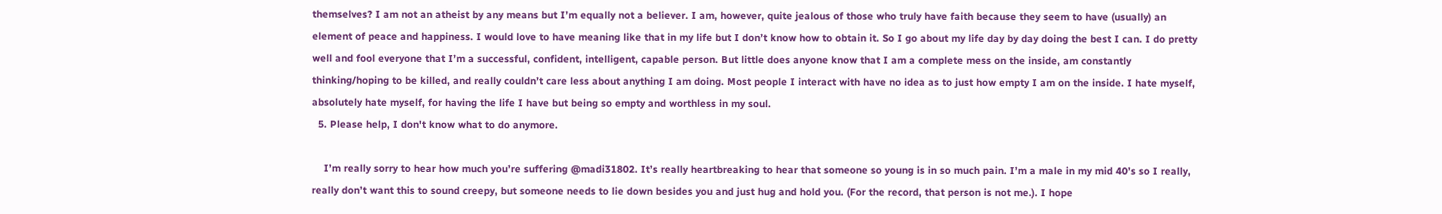themselves? I am not an atheist by any means but I’m equally not a believer. I am, however, quite jealous of those who truly have faith because they seem to have (usually) an element of peace and happiness. I would love to have meaning like that in my life but I don’t know how to obtain it. So I go about my life day by day doing the best I can. I do pretty well and fool everyone that I’m a successful, confident, intelligent, capable person. But little does anyone know that I am a complete mess on the inside, am constantly thinking/hoping to be killed, and really couldn’t care less about anything I am doing. Most people I interact with have no idea as to just how empty I am on the inside. I hate myself, absolutely hate myself, for having the life I have but being so empty and worthless in my soul.
  5. Please help, I don't know what to do anymore.

    I’m really sorry to hear how much you’re suffering @madi31802. It’s really heartbreaking to hear that someone so young is in so much pain. I’m a male in my mid 40’s so I really, really don’t want this to sound creepy, but someone needs to lie down besides you and just hug and hold you. (For the record, that person is not me.). I hope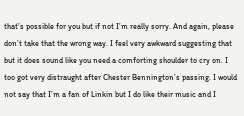that’s possible for you but if not I’m really sorry. And again, please don’t take that the wrong way. I feel very awkward suggesting that but it does sound like you need a comforting shoulder to cry on. I too got very distraught after Chester Bennington’s passing. I would not say that I’m a fan of Linkin but I do like their music and I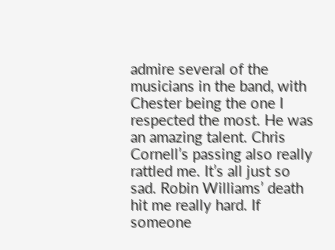admire several of the musicians in the band, with Chester being the one I respected the most. He was an amazing talent. Chris Cornell’s passing also really rattled me. It’s all just so sad. Robin Williams’ death hit me really hard. If someone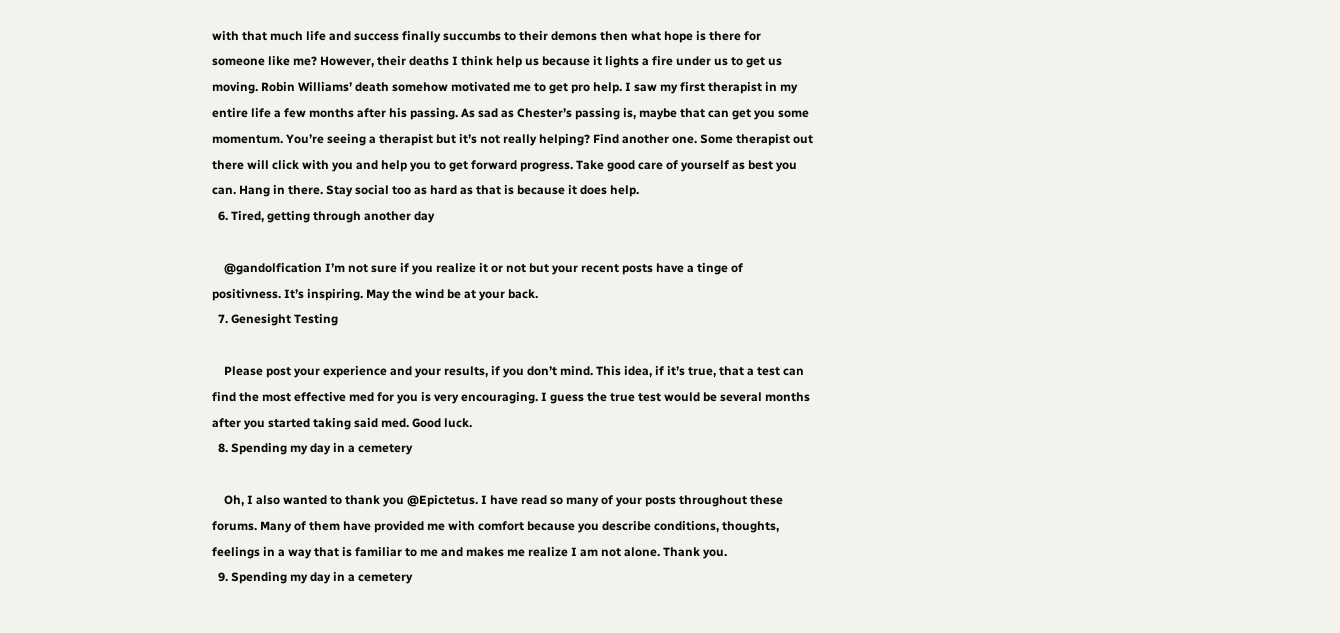with that much life and success finally succumbs to their demons then what hope is there for someone like me? However, their deaths I think help us because it lights a fire under us to get us moving. Robin Williams’ death somehow motivated me to get pro help. I saw my first therapist in my entire life a few months after his passing. As sad as Chester’s passing is, maybe that can get you some momentum. You’re seeing a therapist but it’s not really helping? Find another one. Some therapist out there will click with you and help you to get forward progress. Take good care of yourself as best you can. Hang in there. Stay social too as hard as that is because it does help.
  6. Tired, getting through another day

    @gandolfication I’m not sure if you realize it or not but your recent posts have a tinge of positivness. It’s inspiring. May the wind be at your back.
  7. Genesight Testing

    Please post your experience and your results, if you don’t mind. This idea, if it’s true, that a test can find the most effective med for you is very encouraging. I guess the true test would be several months after you started taking said med. Good luck.
  8. Spending my day in a cemetery

    Oh, I also wanted to thank you @Epictetus. I have read so many of your posts throughout these forums. Many of them have provided me with comfort because you describe conditions, thoughts, feelings in a way that is familiar to me and makes me realize I am not alone. Thank you.
  9. Spending my day in a cemetery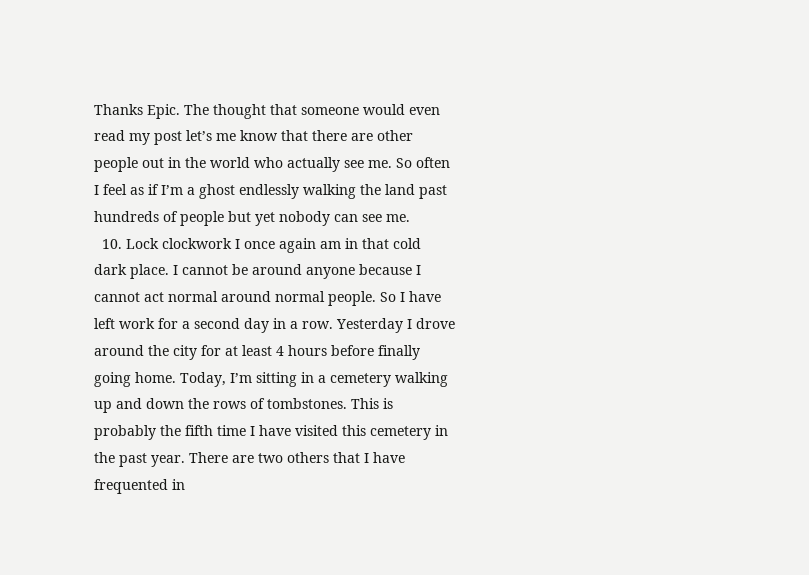Thanks Epic. The thought that someone would even read my post let’s me know that there are other people out in the world who actually see me. So often I feel as if I’m a ghost endlessly walking the land past hundreds of people but yet nobody can see me.
  10. Lock clockwork I once again am in that cold dark place. I cannot be around anyone because I cannot act normal around normal people. So I have left work for a second day in a row. Yesterday I drove around the city for at least 4 hours before finally going home. Today, I’m sitting in a cemetery walking up and down the rows of tombstones. This is probably the fifth time I have visited this cemetery in the past year. There are two others that I have frequented in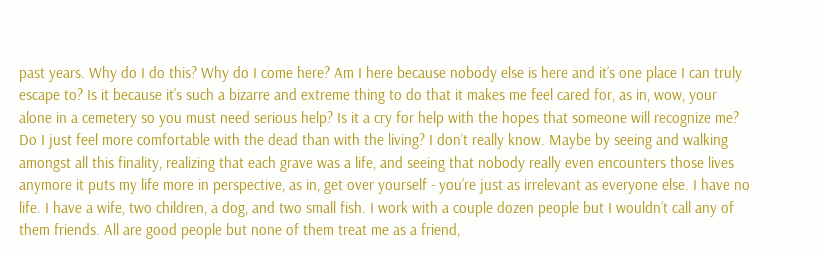past years. Why do I do this? Why do I come here? Am I here because nobody else is here and it’s one place I can truly escape to? Is it because it’s such a bizarre and extreme thing to do that it makes me feel cared for, as in, wow, your alone in a cemetery so you must need serious help? Is it a cry for help with the hopes that someone will recognize me? Do I just feel more comfortable with the dead than with the living? I don’t really know. Maybe by seeing and walking amongst all this finality, realizing that each grave was a life, and seeing that nobody really even encounters those lives anymore it puts my life more in perspective, as in, get over yourself - you’re just as irrelevant as everyone else. I have no life. I have a wife, two children, a dog, and two small fish. I work with a couple dozen people but I wouldn’t call any of them friends. All are good people but none of them treat me as a friend,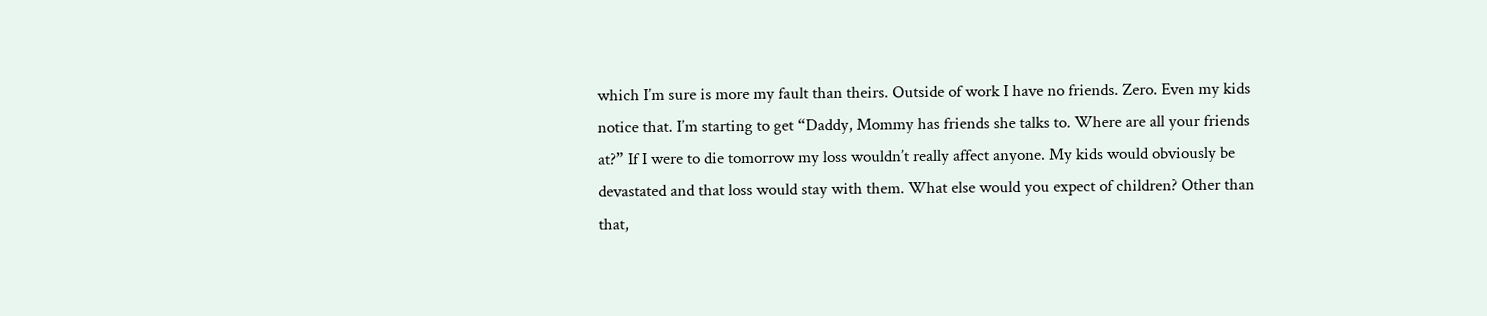which I’m sure is more my fault than theirs. Outside of work I have no friends. Zero. Even my kids notice that. I’m starting to get “Daddy, Mommy has friends she talks to. Where are all your friends at?” If I were to die tomorrow my loss wouldn’t really affect anyone. My kids would obviously be devastated and that loss would stay with them. What else would you expect of children? Other than that,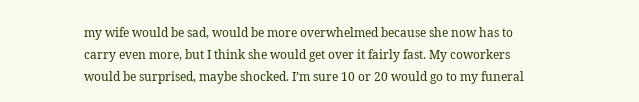my wife would be sad, would be more overwhelmed because she now has to carry even more, but I think she would get over it fairly fast. My coworkers would be surprised, maybe shocked. I’m sure 10 or 20 would go to my funeral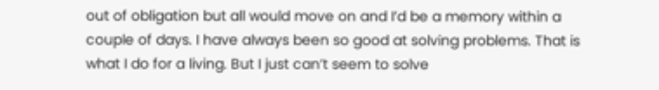out of obligation but all would move on and I’d be a memory within a couple of days. I have always been so good at solving problems. That is what I do for a living. But I just can’t seem to solve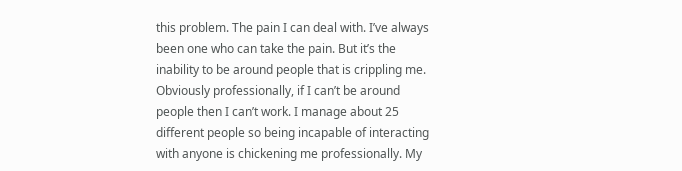this problem. The pain I can deal with. I’ve always been one who can take the pain. But it’s the inability to be around people that is crippling me. Obviously professionally, if I can’t be around people then I can’t work. I manage about 25 different people so being incapable of interacting with anyone is chickening me professionally. My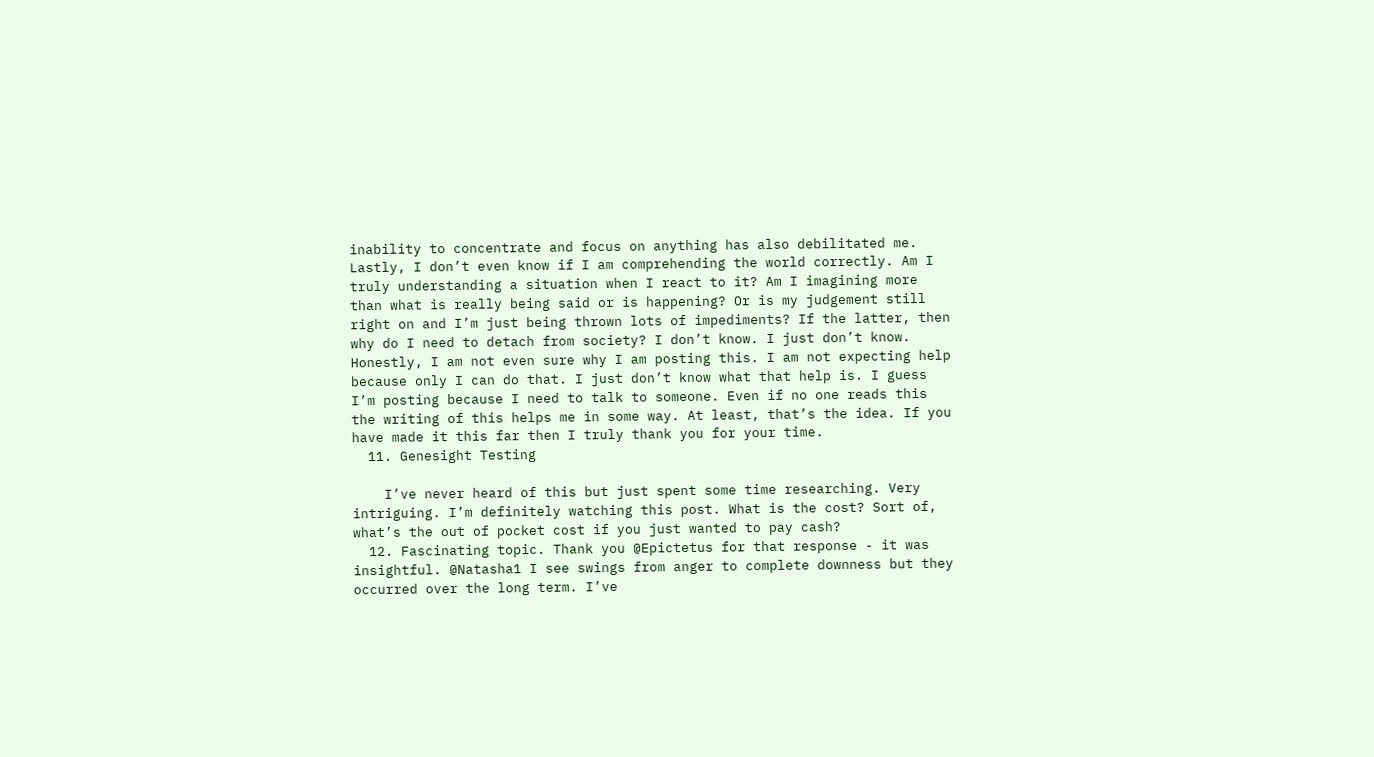inability to concentrate and focus on anything has also debilitated me. Lastly, I don’t even know if I am comprehending the world correctly. Am I truly understanding a situation when I react to it? Am I imagining more than what is really being said or is happening? Or is my judgement still right on and I’m just being thrown lots of impediments? If the latter, then why do I need to detach from society? I don’t know. I just don’t know. Honestly, I am not even sure why I am posting this. I am not expecting help because only I can do that. I just don’t know what that help is. I guess I’m posting because I need to talk to someone. Even if no one reads this the writing of this helps me in some way. At least, that’s the idea. If you have made it this far then I truly thank you for your time.
  11. Genesight Testing

    I’ve never heard of this but just spent some time researching. Very intriguing. I’m definitely watching this post. What is the cost? Sort of, what’s the out of pocket cost if you just wanted to pay cash?
  12. Fascinating topic. Thank you @Epictetus for that response - it was insightful. @Natasha1 I see swings from anger to complete downness but they occurred over the long term. I’ve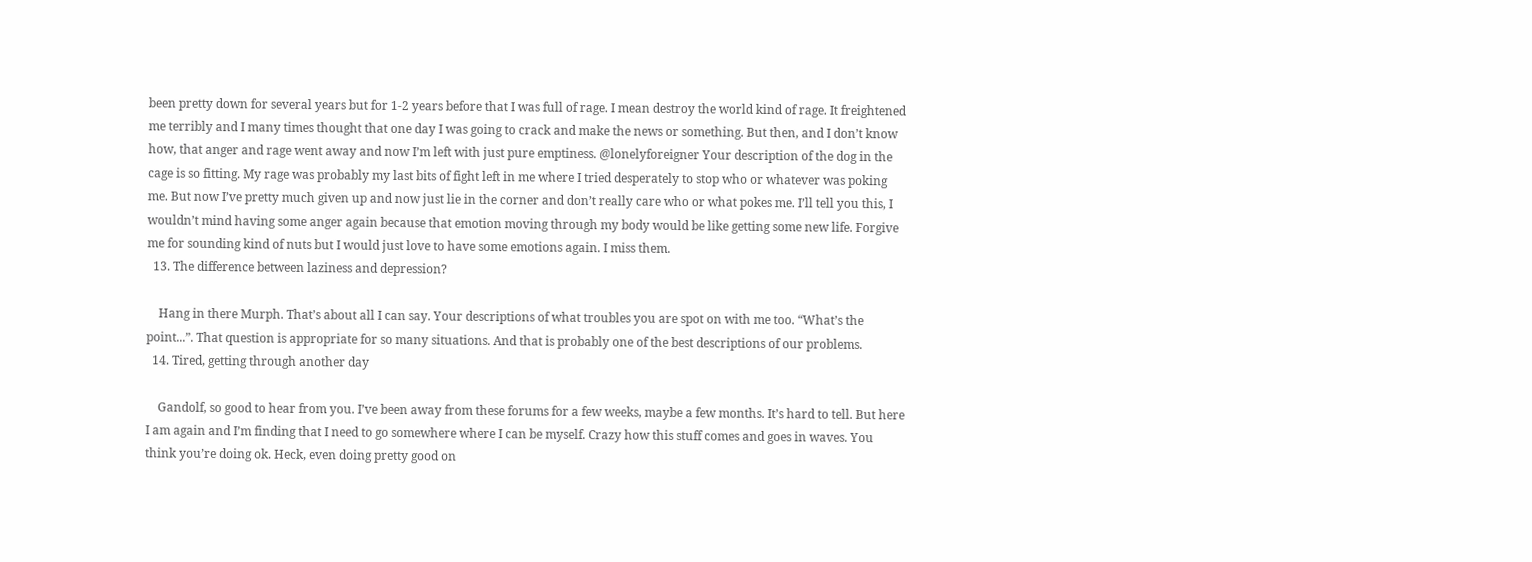been pretty down for several years but for 1-2 years before that I was full of rage. I mean destroy the world kind of rage. It freightened me terribly and I many times thought that one day I was going to crack and make the news or something. But then, and I don’t know how, that anger and rage went away and now I’m left with just pure emptiness. @lonelyforeigner Your description of the dog in the cage is so fitting. My rage was probably my last bits of fight left in me where I tried desperately to stop who or whatever was poking me. But now I’ve pretty much given up and now just lie in the corner and don’t really care who or what pokes me. I’ll tell you this, I wouldn’t mind having some anger again because that emotion moving through my body would be like getting some new life. Forgive me for sounding kind of nuts but I would just love to have some emotions again. I miss them.
  13. The difference between laziness and depression?

    Hang in there Murph. That’s about all I can say. Your descriptions of what troubles you are spot on with me too. “What’s the point...”. That question is appropriate for so many situations. And that is probably one of the best descriptions of our problems.
  14. Tired, getting through another day

    Gandolf, so good to hear from you. I’ve been away from these forums for a few weeks, maybe a few months. It’s hard to tell. But here I am again and I’m finding that I need to go somewhere where I can be myself. Crazy how this stuff comes and goes in waves. You think you’re doing ok. Heck, even doing pretty good on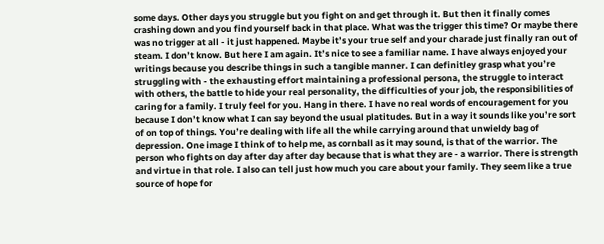some days. Other days you struggle but you fight on and get through it. But then it finally comes crashing down and you find yourself back in that place. What was the trigger this time? Or maybe there was no trigger at all - it just happened. Maybe it’s your true self and your charade just finally ran out of steam. I don’t know. But here I am again. It’s nice to see a familiar name. I have always enjoyed your writings because you describe things in such a tangible manner. I can definitley grasp what you’re struggling with - the exhausting effort maintaining a professional persona, the struggle to interact with others, the battle to hide your real personality, the difficulties of your job, the responsibilities of caring for a family. I truly feel for you. Hang in there. I have no real words of encouragement for you because I don’t know what I can say beyond the usual platitudes. But in a way it sounds like you’re sort of on top of things. You’re dealing with life all the while carrying around that unwieldy bag of depression. One image I think of to help me, as cornball as it may sound, is that of the warrior. The person who fights on day after day after day because that is what they are - a warrior. There is strength and virtue in that role. I also can tell just how much you care about your family. They seem like a true source of hope for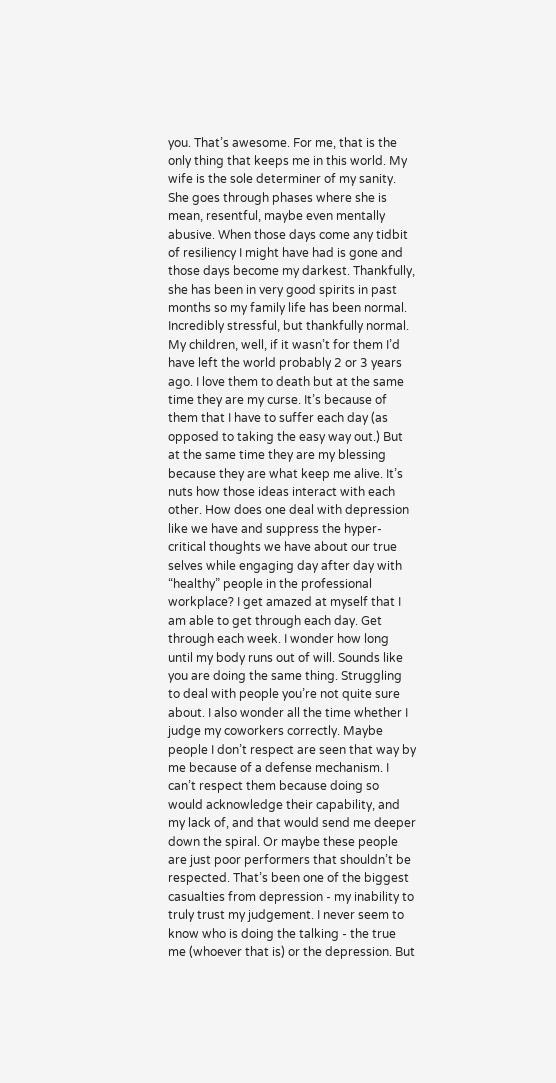you. That’s awesome. For me, that is the only thing that keeps me in this world. My wife is the sole determiner of my sanity. She goes through phases where she is mean, resentful, maybe even mentally abusive. When those days come any tidbit of resiliency I might have had is gone and those days become my darkest. Thankfully, she has been in very good spirits in past months so my family life has been normal. Incredibly stressful, but thankfully normal. My children, well, if it wasn’t for them I’d have left the world probably 2 or 3 years ago. I love them to death but at the same time they are my curse. It’s because of them that I have to suffer each day (as opposed to taking the easy way out.) But at the same time they are my blessing because they are what keep me alive. It’s nuts how those ideas interact with each other. How does one deal with depression like we have and suppress the hyper-critical thoughts we have about our true selves while engaging day after day with “healthy” people in the professional workplace? I get amazed at myself that I am able to get through each day. Get through each week. I wonder how long until my body runs out of will. Sounds like you are doing the same thing. Struggling to deal with people you’re not quite sure about. I also wonder all the time whether I judge my coworkers correctly. Maybe people I don’t respect are seen that way by me because of a defense mechanism. I can’t respect them because doing so would acknowledge their capability, and my lack of, and that would send me deeper down the spiral. Or maybe these people are just poor performers that shouldn’t be respected. That’s been one of the biggest casualties from depression - my inability to truly trust my judgement. I never seem to know who is doing the talking - the true me (whoever that is) or the depression. But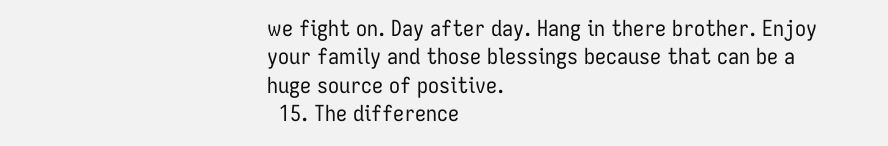we fight on. Day after day. Hang in there brother. Enjoy your family and those blessings because that can be a huge source of positive.
  15. The difference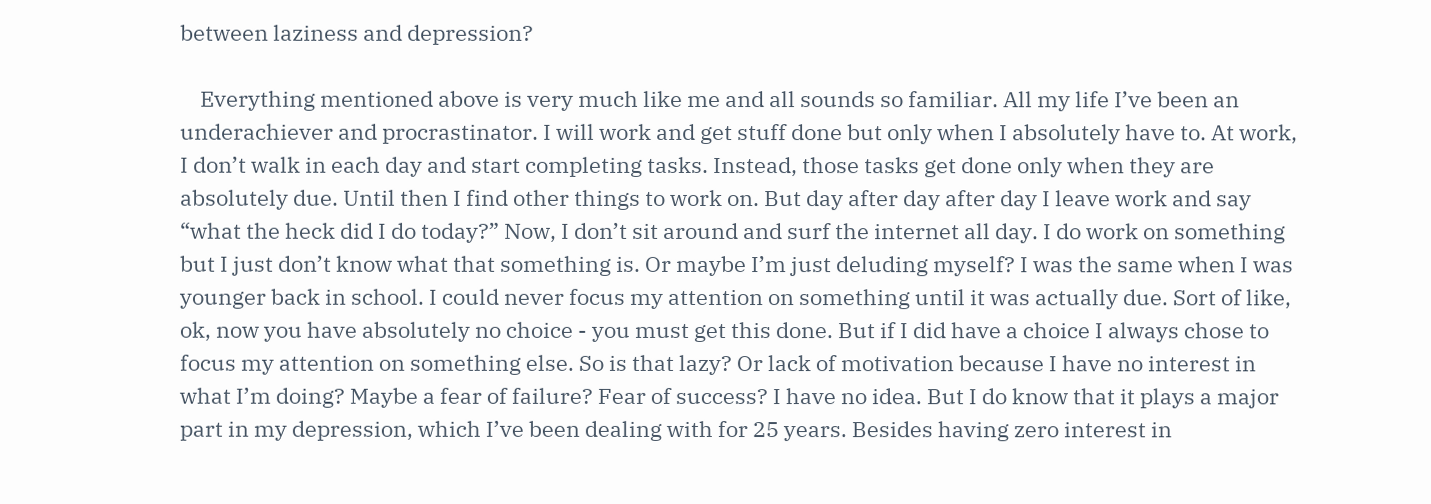between laziness and depression?

    Everything mentioned above is very much like me and all sounds so familiar. All my life I’ve been an underachiever and procrastinator. I will work and get stuff done but only when I absolutely have to. At work, I don’t walk in each day and start completing tasks. Instead, those tasks get done only when they are absolutely due. Until then I find other things to work on. But day after day after day I leave work and say “what the heck did I do today?” Now, I don’t sit around and surf the internet all day. I do work on something but I just don’t know what that something is. Or maybe I’m just deluding myself? I was the same when I was younger back in school. I could never focus my attention on something until it was actually due. Sort of like, ok, now you have absolutely no choice - you must get this done. But if I did have a choice I always chose to focus my attention on something else. So is that lazy? Or lack of motivation because I have no interest in what I’m doing? Maybe a fear of failure? Fear of success? I have no idea. But I do know that it plays a major part in my depression, which I’ve been dealing with for 25 years. Besides having zero interest in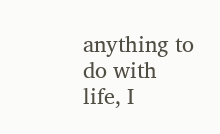anything to do with life, I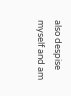also despise myself and am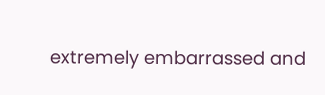extremely embarrassed and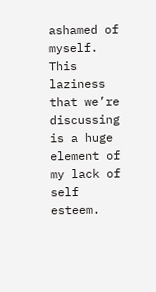ashamed of myself. This laziness that we’re discussing is a huge element of my lack of self esteem.